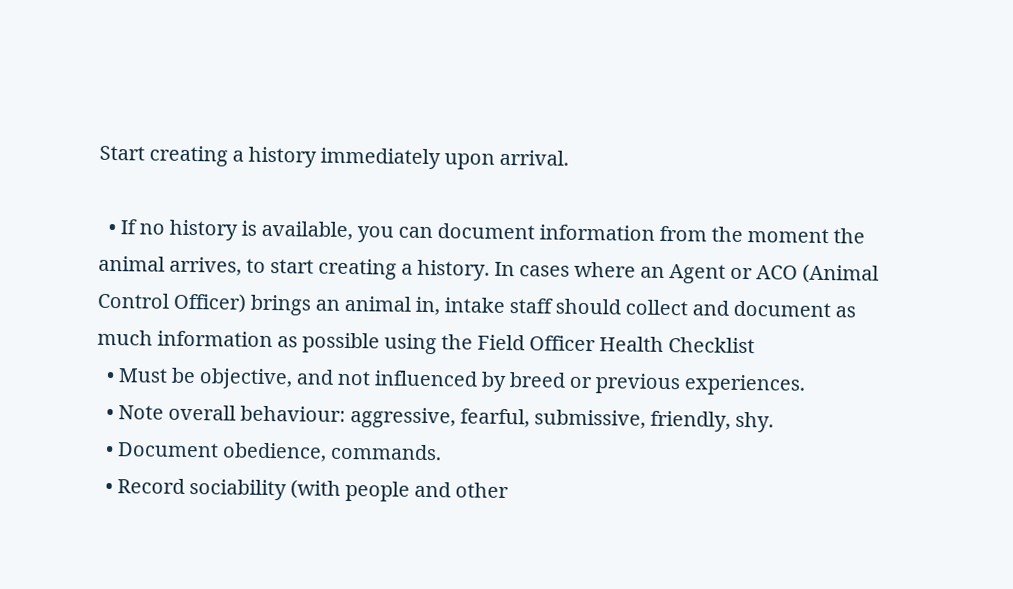Start creating a history immediately upon arrival.

  • If no history is available, you can document information from the moment the animal arrives, to start creating a history. In cases where an Agent or ACO (Animal Control Officer) brings an animal in, intake staff should collect and document as much information as possible using the Field Officer Health Checklist
  • Must be objective, and not influenced by breed or previous experiences.
  • Note overall behaviour: aggressive, fearful, submissive, friendly, shy.
  • Document obedience, commands.
  • Record sociability (with people and other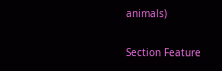animals)

Section Feature